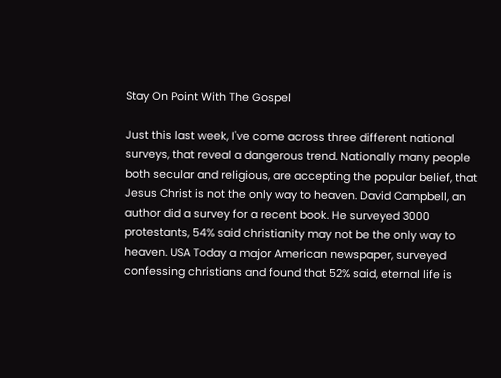Stay On Point With The Gospel

Just this last week, I've come across three different national surveys, that reveal a dangerous trend. Nationally many people both secular and religious, are accepting the popular belief, that Jesus Christ is not the only way to heaven. David Campbell, an author did a survey for a recent book. He surveyed 3000 protestants, 54% said christianity may not be the only way to heaven. USA Today a major American newspaper, surveyed confessing christians and found that 52% said, eternal life is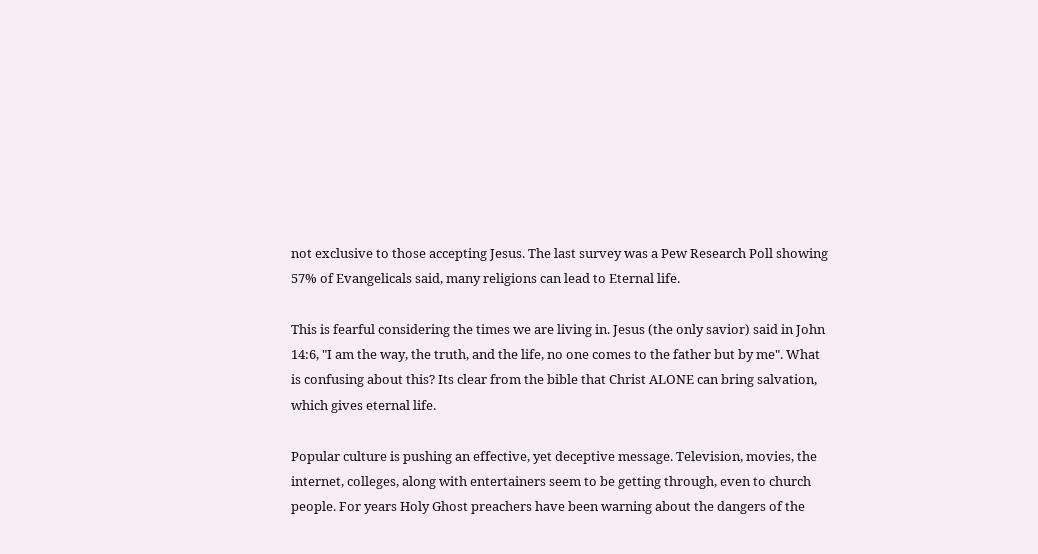not exclusive to those accepting Jesus. The last survey was a Pew Research Poll showing 57% of Evangelicals said, many religions can lead to Eternal life.

This is fearful considering the times we are living in. Jesus (the only savior) said in John 14:6, "I am the way, the truth, and the life, no one comes to the father but by me". What is confusing about this? Its clear from the bible that Christ ALONE can bring salvation, which gives eternal life.

Popular culture is pushing an effective, yet deceptive message. Television, movies, the internet, colleges, along with entertainers seem to be getting through, even to church people. For years Holy Ghost preachers have been warning about the dangers of the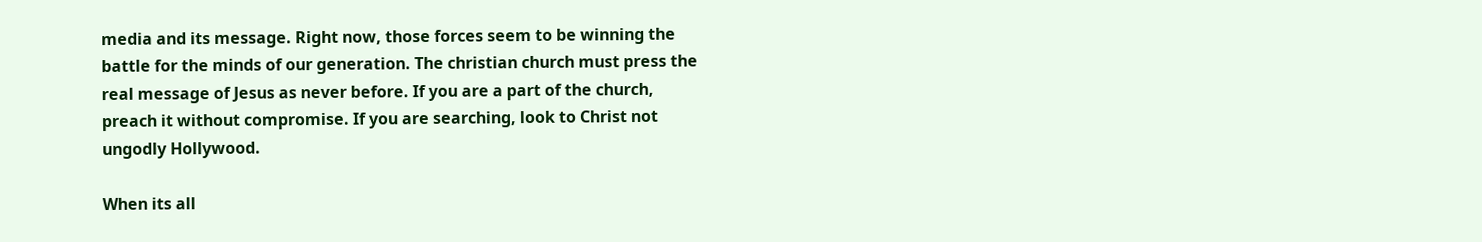media and its message. Right now, those forces seem to be winning the battle for the minds of our generation. The christian church must press the real message of Jesus as never before. If you are a part of the church, preach it without compromise. If you are searching, look to Christ not ungodly Hollywood.

When its all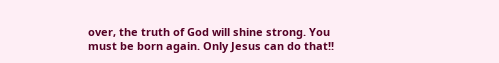over, the truth of God will shine strong. You must be born again. Only Jesus can do that!!